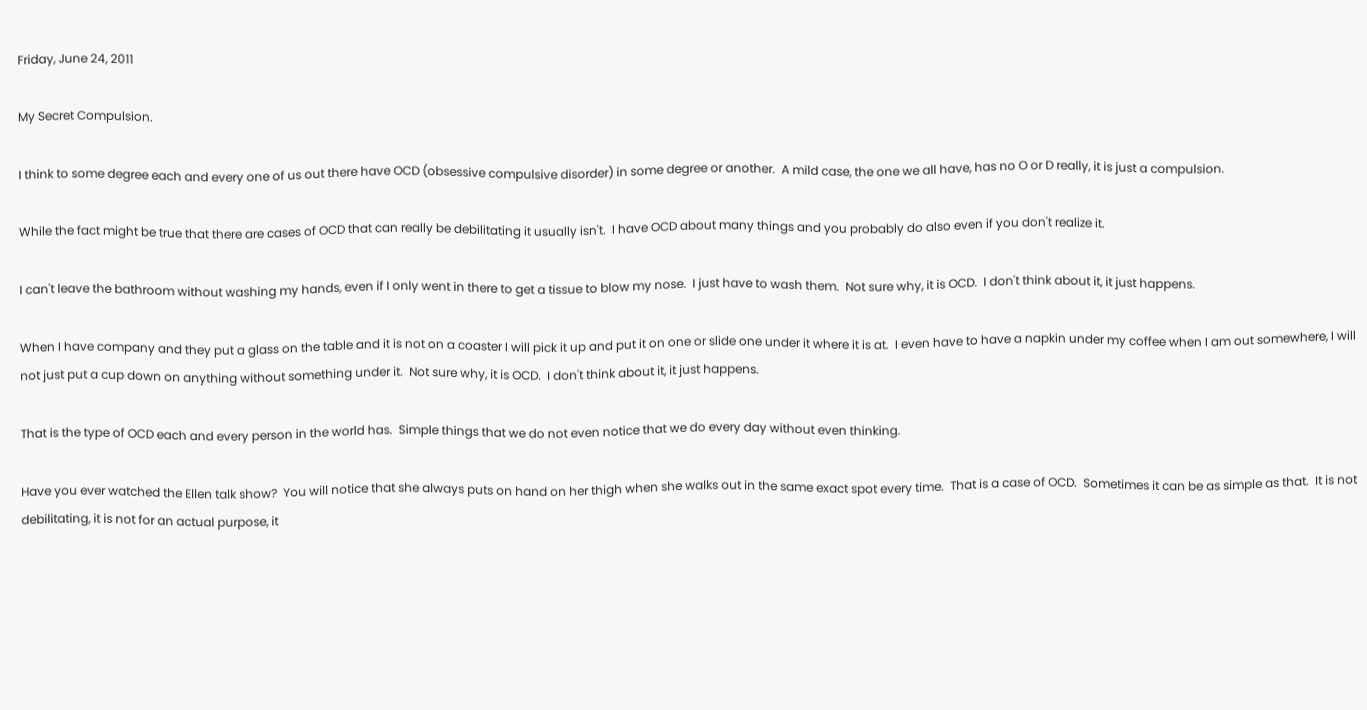Friday, June 24, 2011

My Secret Compulsion.

I think to some degree each and every one of us out there have OCD (obsessive compulsive disorder) in some degree or another.  A mild case, the one we all have, has no O or D really, it is just a compulsion.

While the fact might be true that there are cases of OCD that can really be debilitating it usually isn't.  I have OCD about many things and you probably do also even if you don't realize it.

I can't leave the bathroom without washing my hands, even if I only went in there to get a tissue to blow my nose.  I just have to wash them.  Not sure why, it is OCD.  I don't think about it, it just happens.

When I have company and they put a glass on the table and it is not on a coaster I will pick it up and put it on one or slide one under it where it is at.  I even have to have a napkin under my coffee when I am out somewhere, I will not just put a cup down on anything without something under it.  Not sure why, it is OCD.  I don't think about it, it just happens.

That is the type of OCD each and every person in the world has.  Simple things that we do not even notice that we do every day without even thinking.

Have you ever watched the Ellen talk show?  You will notice that she always puts on hand on her thigh when she walks out in the same exact spot every time.  That is a case of OCD.  Sometimes it can be as simple as that.  It is not debilitating, it is not for an actual purpose, it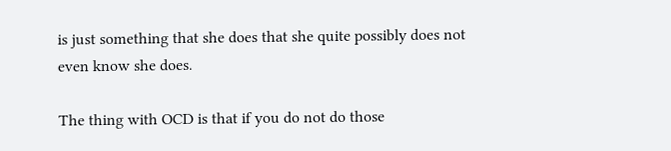is just something that she does that she quite possibly does not even know she does.

The thing with OCD is that if you do not do those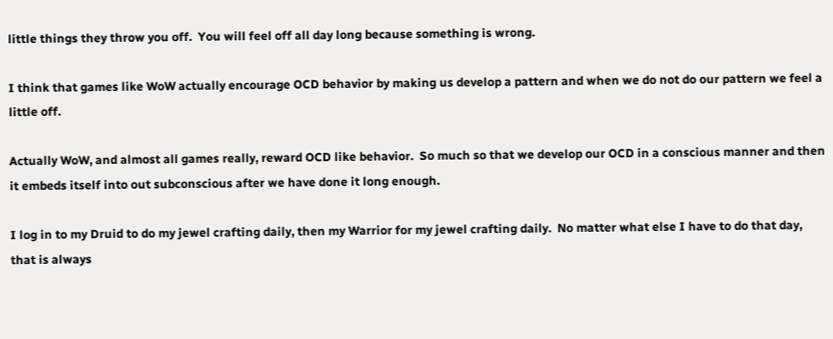little things they throw you off.  You will feel off all day long because something is wrong.

I think that games like WoW actually encourage OCD behavior by making us develop a pattern and when we do not do our pattern we feel a little off.

Actually WoW, and almost all games really, reward OCD like behavior.  So much so that we develop our OCD in a conscious manner and then it embeds itself into out subconscious after we have done it long enough.

I log in to my Druid to do my jewel crafting daily, then my Warrior for my jewel crafting daily.  No matter what else I have to do that day, that is always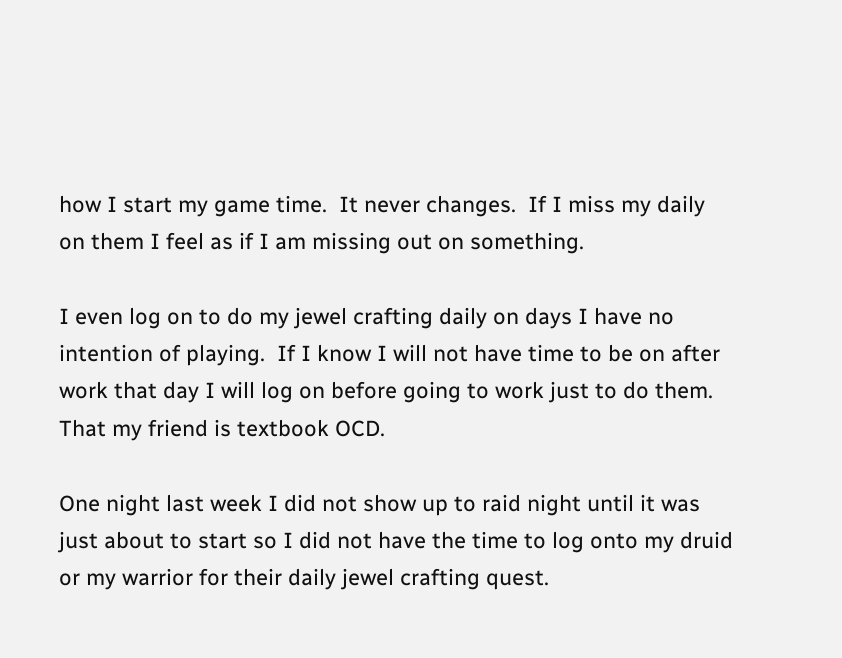how I start my game time.  It never changes.  If I miss my daily on them I feel as if I am missing out on something.

I even log on to do my jewel crafting daily on days I have no intention of playing.  If I know I will not have time to be on after work that day I will log on before going to work just to do them.  That my friend is textbook OCD.

One night last week I did not show up to raid night until it was just about to start so I did not have the time to log onto my druid or my warrior for their daily jewel crafting quest.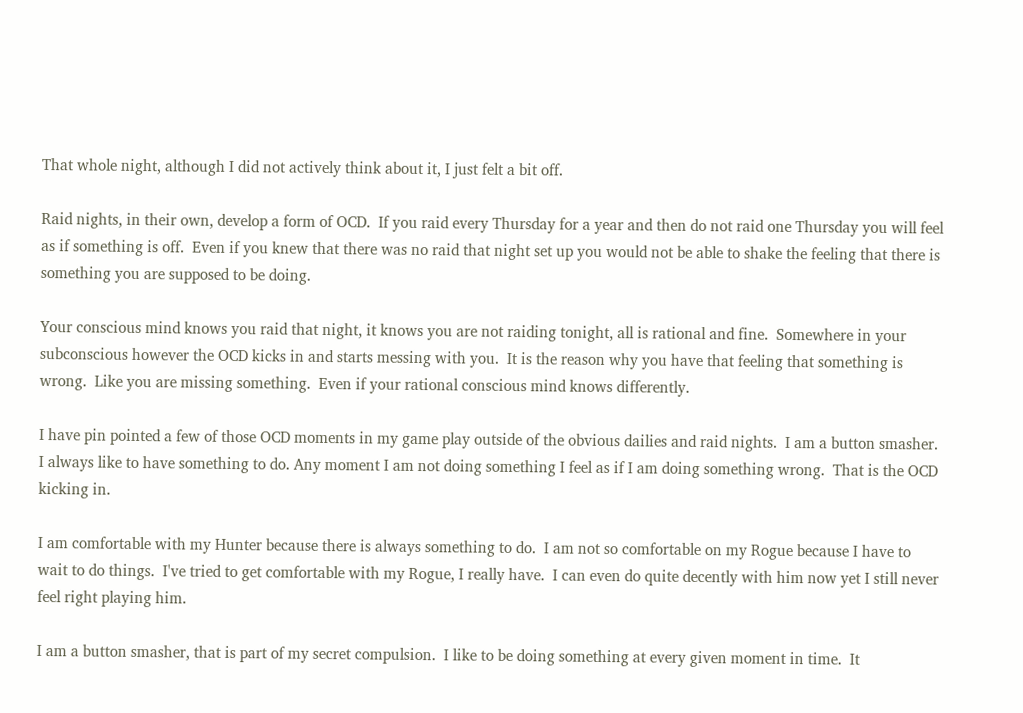That whole night, although I did not actively think about it, I just felt a bit off.

Raid nights, in their own, develop a form of OCD.  If you raid every Thursday for a year and then do not raid one Thursday you will feel as if something is off.  Even if you knew that there was no raid that night set up you would not be able to shake the feeling that there is something you are supposed to be doing.

Your conscious mind knows you raid that night, it knows you are not raiding tonight, all is rational and fine.  Somewhere in your subconscious however the OCD kicks in and starts messing with you.  It is the reason why you have that feeling that something is wrong.  Like you are missing something.  Even if your rational conscious mind knows differently.

I have pin pointed a few of those OCD moments in my game play outside of the obvious dailies and raid nights.  I am a button smasher.  I always like to have something to do. Any moment I am not doing something I feel as if I am doing something wrong.  That is the OCD kicking in.

I am comfortable with my Hunter because there is always something to do.  I am not so comfortable on my Rogue because I have to wait to do things.  I've tried to get comfortable with my Rogue, I really have.  I can even do quite decently with him now yet I still never feel right playing him.

I am a button smasher, that is part of my secret compulsion.  I like to be doing something at every given moment in time.  It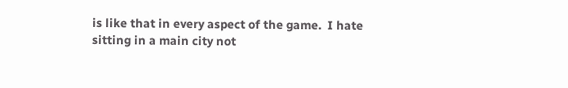is like that in every aspect of the game.  I hate sitting in a main city not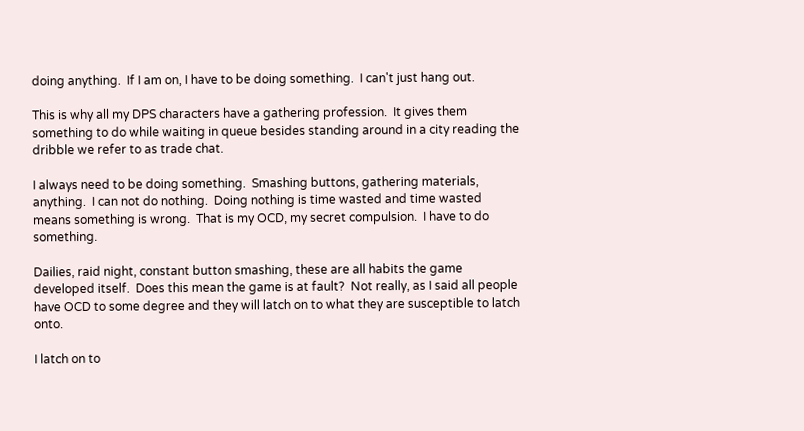doing anything.  If I am on, I have to be doing something.  I can't just hang out.

This is why all my DPS characters have a gathering profession.  It gives them something to do while waiting in queue besides standing around in a city reading the dribble we refer to as trade chat.

I always need to be doing something.  Smashing buttons, gathering materials, anything.  I can not do nothing.  Doing nothing is time wasted and time wasted means something is wrong.  That is my OCD, my secret compulsion.  I have to do something.

Dailies, raid night, constant button smashing, these are all habits the game developed itself.  Does this mean the game is at fault?  Not really, as I said all people have OCD to some degree and they will latch on to what they are susceptible to latch onto.

I latch on to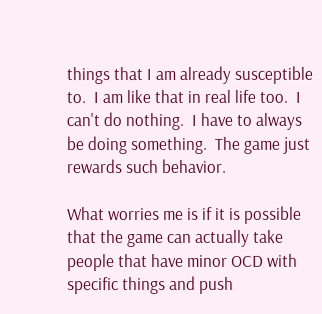things that I am already susceptible to.  I am like that in real life too.  I can't do nothing.  I have to always be doing something.  The game just rewards such behavior.

What worries me is if it is possible that the game can actually take people that have minor OCD with specific things and push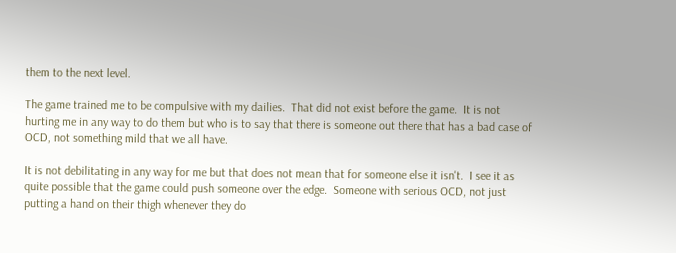them to the next level.

The game trained me to be compulsive with my dailies.  That did not exist before the game.  It is not hurting me in any way to do them but who is to say that there is someone out there that has a bad case of OCD, not something mild that we all have.

It is not debilitating in any way for me but that does not mean that for someone else it isn't.  I see it as quite possible that the game could push someone over the edge.  Someone with serious OCD, not just putting a hand on their thigh whenever they do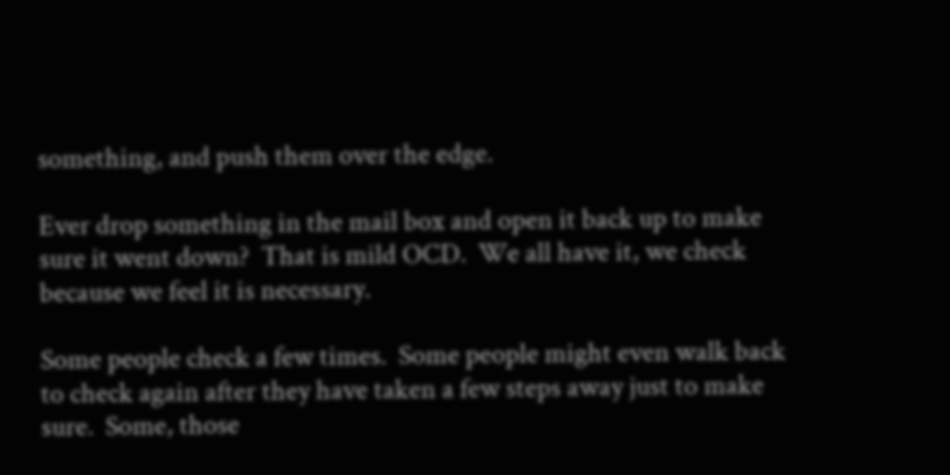something, and push them over the edge.

Ever drop something in the mail box and open it back up to make sure it went down?  That is mild OCD.  We all have it, we check because we feel it is necessary.

Some people check a few times.  Some people might even walk back to check again after they have taken a few steps away just to make sure.  Some, those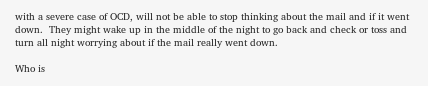with a severe case of OCD, will not be able to stop thinking about the mail and if it went down.  They might wake up in the middle of the night to go back and check or toss and turn all night worrying about if the mail really went down.

Who is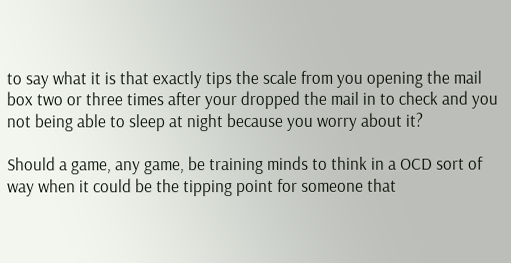to say what it is that exactly tips the scale from you opening the mail box two or three times after your dropped the mail in to check and you not being able to sleep at night because you worry about it?

Should a game, any game, be training minds to think in a OCD sort of way when it could be the tipping point for someone that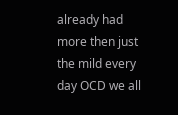already had more then just the mild every day OCD we all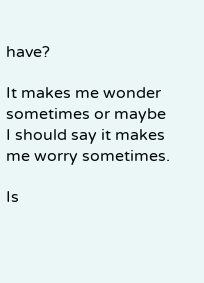have?

It makes me wonder sometimes or maybe I should say it makes me worry sometimes.

Is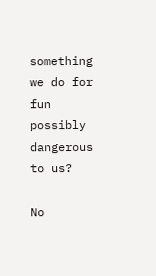something we do for fun possibly dangerous to us?

No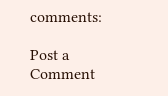comments:

Post a Comment